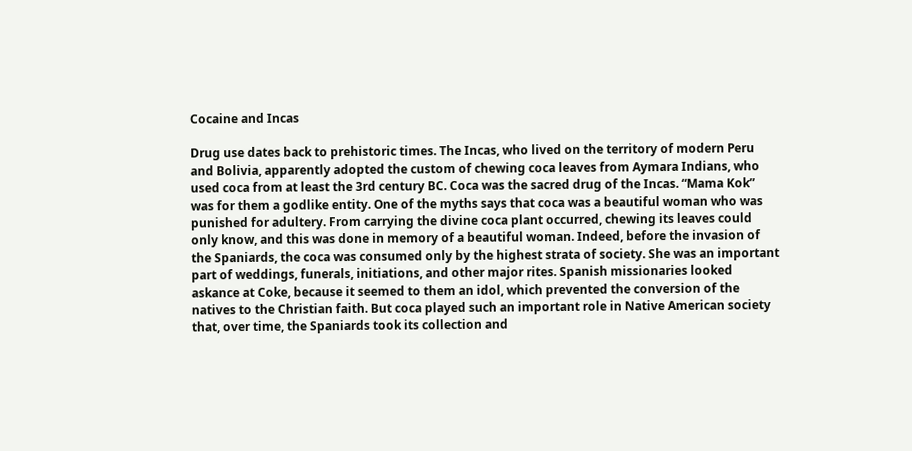Cocaine and Incas

Drug use dates back to prehistoric times. The Incas, who lived on the territory of modern Peru and Bolivia, apparently adopted the custom of chewing coca leaves from Aymara Indians, who used coca from at least the 3rd century BC. Coca was the sacred drug of the Incas. “Mama Kok” was for them a godlike entity. One of the myths says that coca was a beautiful woman who was punished for adultery. From carrying the divine coca plant occurred, chewing its leaves could only know, and this was done in memory of a beautiful woman. Indeed, before the invasion of the Spaniards, the coca was consumed only by the highest strata of society. She was an important part of weddings, funerals, initiations, and other major rites. Spanish missionaries looked askance at Coke, because it seemed to them an idol, which prevented the conversion of the natives to the Christian faith. But coca played such an important role in Native American society that, over time, the Spaniards took its collection and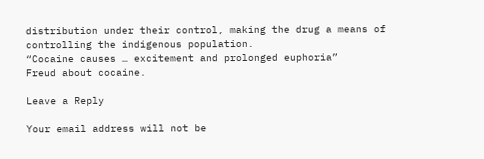distribution under their control, making the drug a means of controlling the indigenous population.
“Cocaine causes … excitement and prolonged euphoria”
Freud about cocaine.

Leave a Reply

Your email address will not be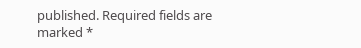published. Required fields are marked *